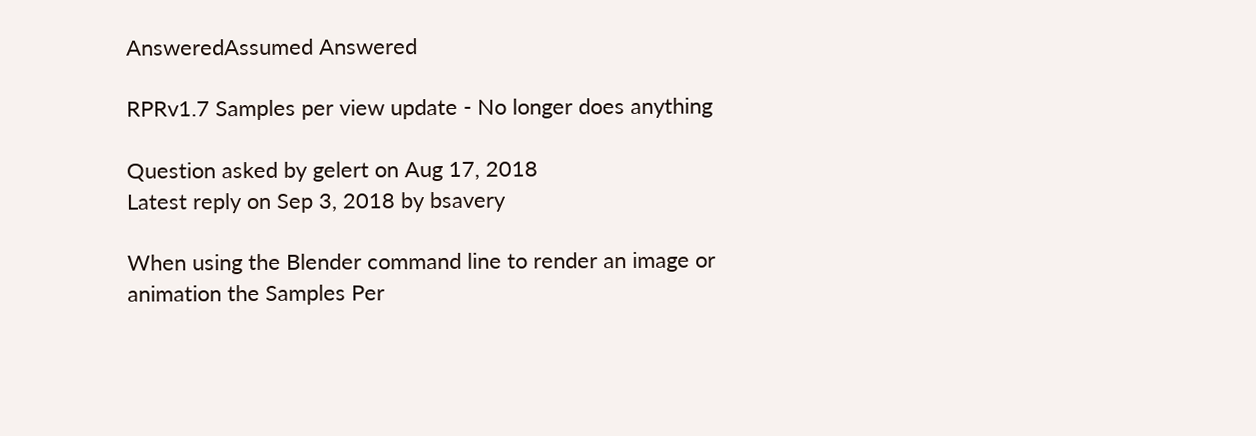AnsweredAssumed Answered

RPRv1.7 Samples per view update - No longer does anything

Question asked by gelert on Aug 17, 2018
Latest reply on Sep 3, 2018 by bsavery

When using the Blender command line to render an image or animation the Samples Per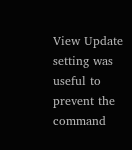View Update setting was useful to prevent the command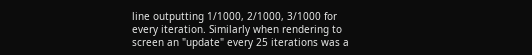line outputting 1/1000, 2/1000, 3/1000 for every iteration. Similarly when rendering to screen an "update" every 25 iterations was a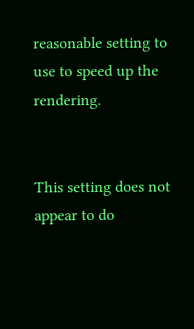reasonable setting to use to speed up the rendering.


This setting does not appear to do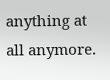anything at all anymore.